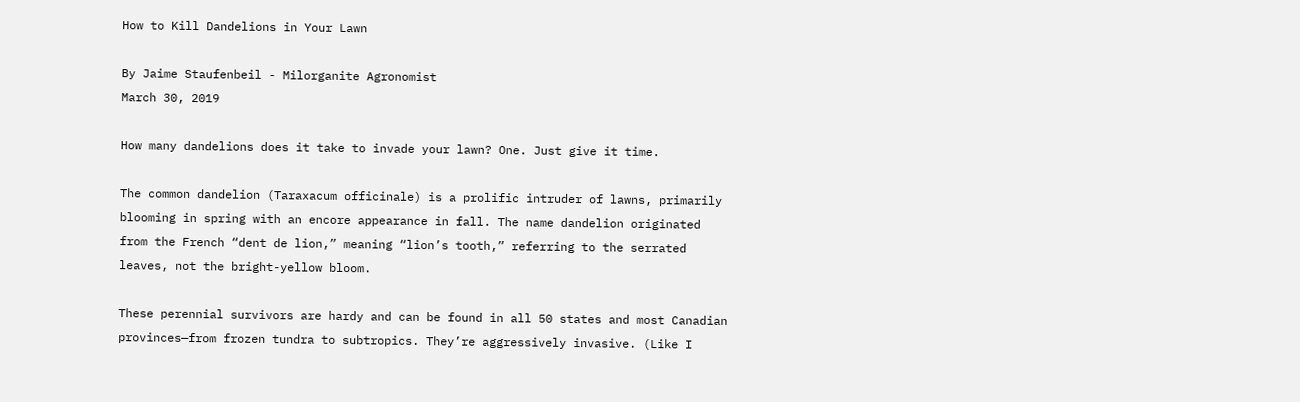How to Kill Dandelions in Your Lawn

By Jaime Staufenbeil - Milorganite Agronomist
March 30, 2019

How many dandelions does it take to invade your lawn? One. Just give it time.

The common dandelion (Taraxacum officinale) is a prolific intruder of lawns, primarily blooming in spring with an encore appearance in fall. The name dandelion originated from the French “dent de lion,” meaning “lion’s tooth,” referring to the serrated leaves, not the bright-yellow bloom.

These perennial survivors are hardy and can be found in all 50 states and most Canadian provinces—from frozen tundra to subtropics. They’re aggressively invasive. (Like I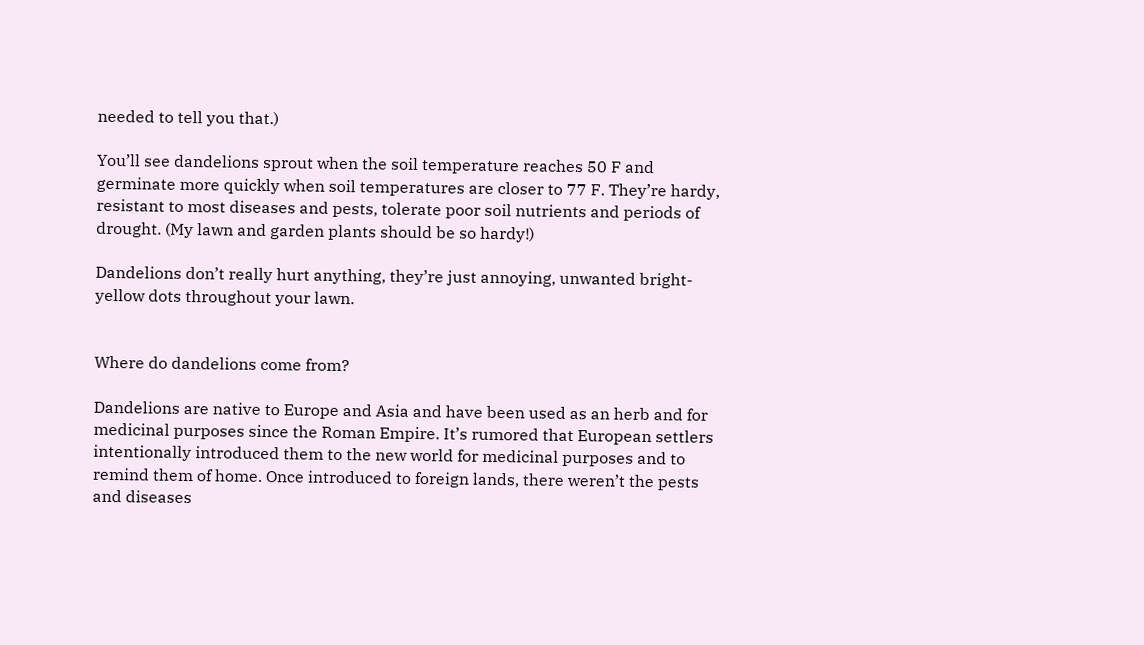needed to tell you that.)

You’ll see dandelions sprout when the soil temperature reaches 50 F and germinate more quickly when soil temperatures are closer to 77 F. They’re hardy, resistant to most diseases and pests, tolerate poor soil nutrients and periods of drought. (My lawn and garden plants should be so hardy!)

Dandelions don’t really hurt anything, they’re just annoying, unwanted bright-yellow dots throughout your lawn.


Where do dandelions come from?

Dandelions are native to Europe and Asia and have been used as an herb and for medicinal purposes since the Roman Empire. It’s rumored that European settlers intentionally introduced them to the new world for medicinal purposes and to remind them of home. Once introduced to foreign lands, there weren’t the pests and diseases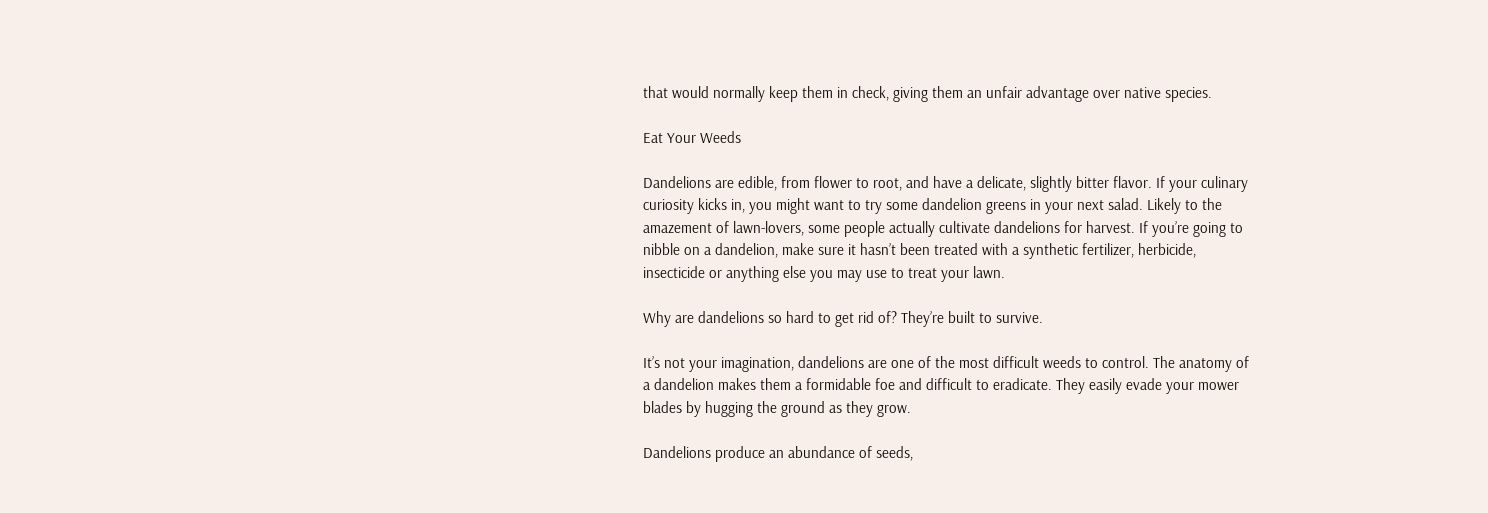that would normally keep them in check, giving them an unfair advantage over native species.

Eat Your Weeds

Dandelions are edible, from flower to root, and have a delicate, slightly bitter flavor. If your culinary curiosity kicks in, you might want to try some dandelion greens in your next salad. Likely to the amazement of lawn-lovers, some people actually cultivate dandelions for harvest. If you’re going to nibble on a dandelion, make sure it hasn’t been treated with a synthetic fertilizer, herbicide, insecticide or anything else you may use to treat your lawn.

Why are dandelions so hard to get rid of? They’re built to survive.

It’s not your imagination, dandelions are one of the most difficult weeds to control. The anatomy of a dandelion makes them a formidable foe and difficult to eradicate. They easily evade your mower blades by hugging the ground as they grow.

Dandelions produce an abundance of seeds,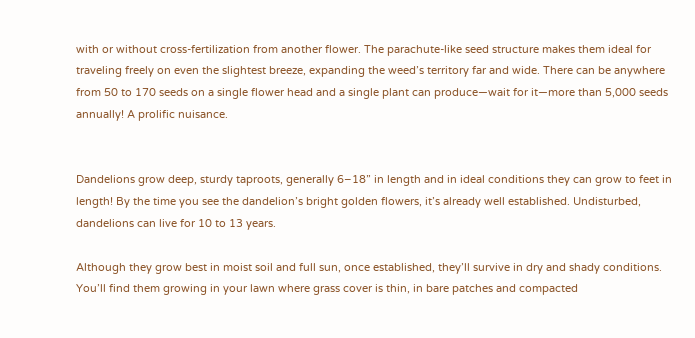with or without cross-fertilization from another flower. The parachute-like seed structure makes them ideal for traveling freely on even the slightest breeze, expanding the weed’s territory far and wide. There can be anywhere from 50 to 170 seeds on a single flower head and a single plant can produce—wait for it—more than 5,000 seeds annually! A prolific nuisance.


Dandelions grow deep, sturdy taproots, generally 6–18” in length and in ideal conditions they can grow to feet in length! By the time you see the dandelion’s bright golden flowers, it’s already well established. Undisturbed, dandelions can live for 10 to 13 years.

Although they grow best in moist soil and full sun, once established, they’ll survive in dry and shady conditions. You’ll find them growing in your lawn where grass cover is thin, in bare patches and compacted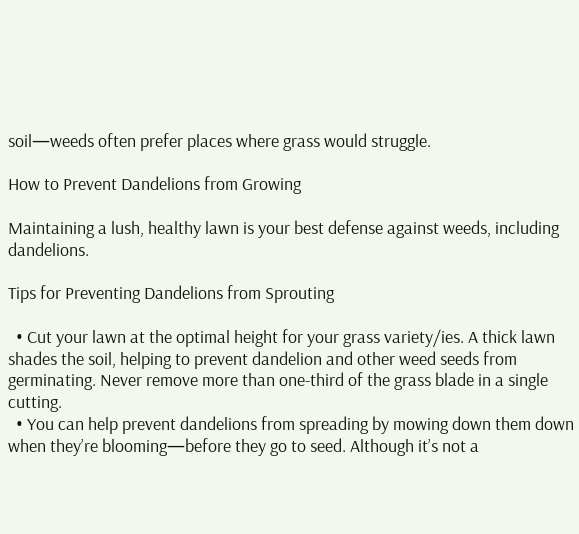soil—weeds often prefer places where grass would struggle.

How to Prevent Dandelions from Growing

Maintaining a lush, healthy lawn is your best defense against weeds, including dandelions.

Tips for Preventing Dandelions from Sprouting

  • Cut your lawn at the optimal height for your grass variety/ies. A thick lawn shades the soil, helping to prevent dandelion and other weed seeds from germinating. Never remove more than one-third of the grass blade in a single cutting.
  • You can help prevent dandelions from spreading by mowing down them down when they’re blooming—before they go to seed. Although it’s not a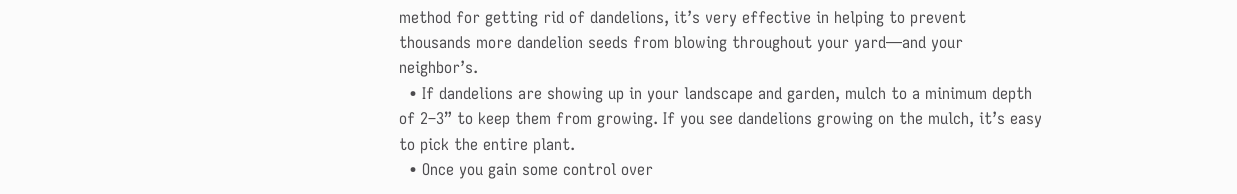method for getting rid of dandelions, it’s very effective in helping to prevent thousands more dandelion seeds from blowing throughout your yard—and your neighbor’s.
  • If dandelions are showing up in your landscape and garden, mulch to a minimum depth of 2–3” to keep them from growing. If you see dandelions growing on the mulch, it’s easy to pick the entire plant.
  • Once you gain some control over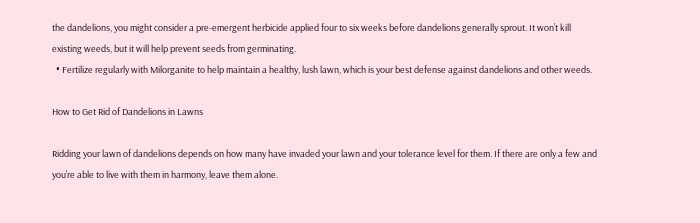the dandelions, you might consider a pre-emergent herbicide applied four to six weeks before dandelions generally sprout. It won’t kill existing weeds, but it will help prevent seeds from germinating.
  • Fertilize regularly with Milorganite to help maintain a healthy, lush lawn, which is your best defense against dandelions and other weeds.

How to Get Rid of Dandelions in Lawns

Ridding your lawn of dandelions depends on how many have invaded your lawn and your tolerance level for them. If there are only a few and you’re able to live with them in harmony, leave them alone.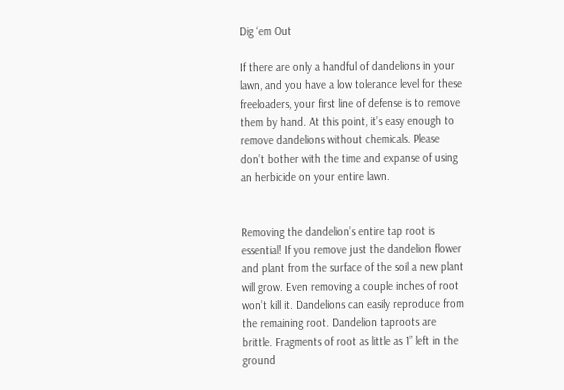Dig ‘em Out

If there are only a handful of dandelions in your lawn, and you have a low tolerance level for these freeloaders, your first line of defense is to remove them by hand. At this point, it’s easy enough to remove dandelions without chemicals. Please don’t bother with the time and expanse of using an herbicide on your entire lawn.


Removing the dandelion’s entire tap root is essential! If you remove just the dandelion flower and plant from the surface of the soil a new plant will grow. Even removing a couple inches of root won’t kill it. Dandelions can easily reproduce from the remaining root. Dandelion taproots are brittle. Fragments of root as little as 1” left in the ground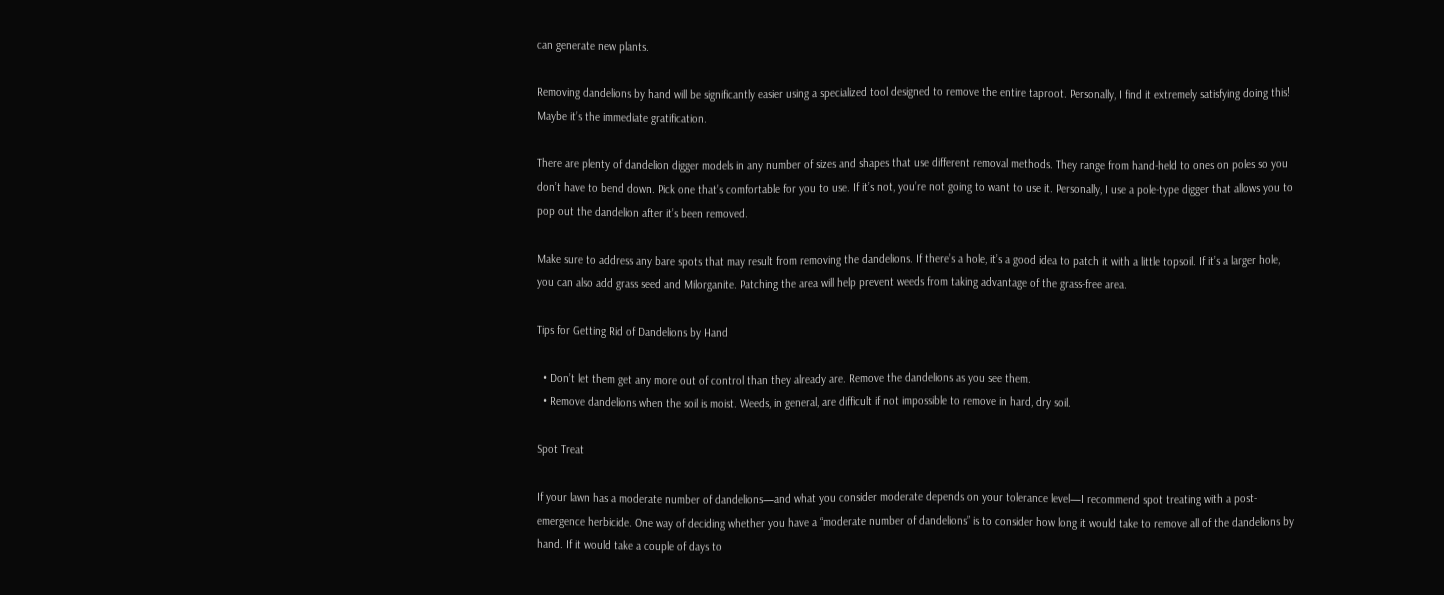can generate new plants.

Removing dandelions by hand will be significantly easier using a specialized tool designed to remove the entire taproot. Personally, I find it extremely satisfying doing this! Maybe it’s the immediate gratification.

There are plenty of dandelion digger models in any number of sizes and shapes that use different removal methods. They range from hand-held to ones on poles so you don’t have to bend down. Pick one that’s comfortable for you to use. If it’s not, you’re not going to want to use it. Personally, I use a pole-type digger that allows you to pop out the dandelion after it’s been removed.

Make sure to address any bare spots that may result from removing the dandelions. If there’s a hole, it’s a good idea to patch it with a little topsoil. If it’s a larger hole, you can also add grass seed and Milorganite. Patching the area will help prevent weeds from taking advantage of the grass-free area.

Tips for Getting Rid of Dandelions by Hand

  • Don’t let them get any more out of control than they already are. Remove the dandelions as you see them.
  • Remove dandelions when the soil is moist. Weeds, in general, are difficult if not impossible to remove in hard, dry soil.

Spot Treat

If your lawn has a moderate number of dandelions—and what you consider moderate depends on your tolerance level—I recommend spot treating with a post-emergence herbicide. One way of deciding whether you have a “moderate number of dandelions” is to consider how long it would take to remove all of the dandelions by hand. If it would take a couple of days to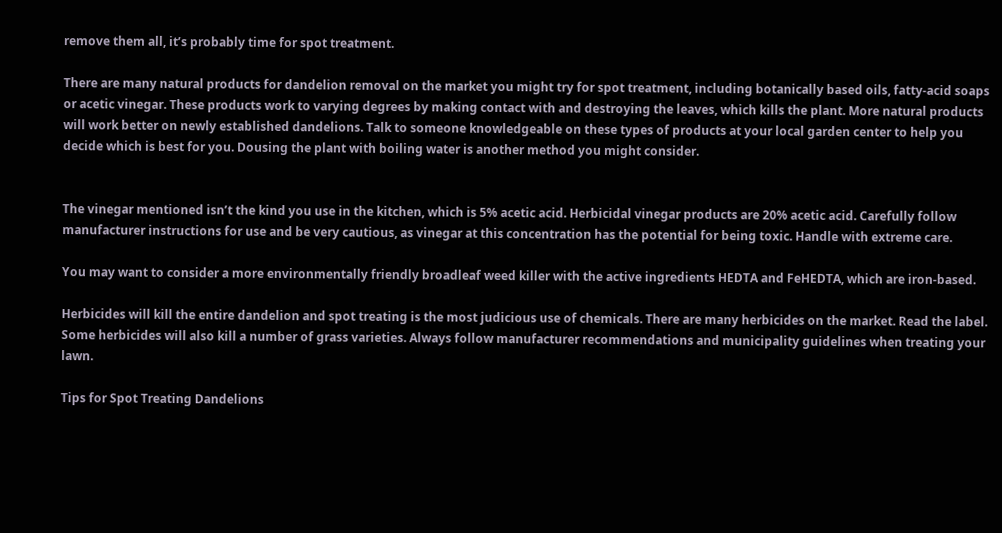remove them all, it’s probably time for spot treatment.

There are many natural products for dandelion removal on the market you might try for spot treatment, including botanically based oils, fatty-acid soaps or acetic vinegar. These products work to varying degrees by making contact with and destroying the leaves, which kills the plant. More natural products will work better on newly established dandelions. Talk to someone knowledgeable on these types of products at your local garden center to help you decide which is best for you. Dousing the plant with boiling water is another method you might consider.


The vinegar mentioned isn’t the kind you use in the kitchen, which is 5% acetic acid. Herbicidal vinegar products are 20% acetic acid. Carefully follow manufacturer instructions for use and be very cautious, as vinegar at this concentration has the potential for being toxic. Handle with extreme care.

You may want to consider a more environmentally friendly broadleaf weed killer with the active ingredients HEDTA and FeHEDTA, which are iron-based.

Herbicides will kill the entire dandelion and spot treating is the most judicious use of chemicals. There are many herbicides on the market. Read the label. Some herbicides will also kill a number of grass varieties. Always follow manufacturer recommendations and municipality guidelines when treating your lawn.

Tips for Spot Treating Dandelions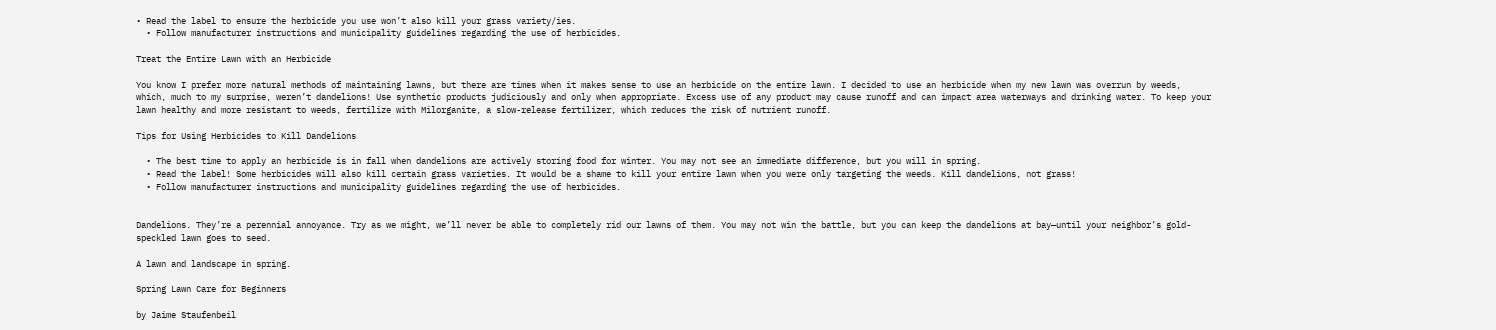• Read the label to ensure the herbicide you use won’t also kill your grass variety/ies.
  • Follow manufacturer instructions and municipality guidelines regarding the use of herbicides.

Treat the Entire Lawn with an Herbicide

You know I prefer more natural methods of maintaining lawns, but there are times when it makes sense to use an herbicide on the entire lawn. I decided to use an herbicide when my new lawn was overrun by weeds, which, much to my surprise, weren’t dandelions! Use synthetic products judiciously and only when appropriate. Excess use of any product may cause runoff and can impact area waterways and drinking water. To keep your lawn healthy and more resistant to weeds, fertilize with Milorganite, a slow-release fertilizer, which reduces the risk of nutrient runoff.

Tips for Using Herbicides to Kill Dandelions

  • The best time to apply an herbicide is in fall when dandelions are actively storing food for winter. You may not see an immediate difference, but you will in spring.
  • Read the label! Some herbicides will also kill certain grass varieties. It would be a shame to kill your entire lawn when you were only targeting the weeds. Kill dandelions, not grass!
  • Follow manufacturer instructions and municipality guidelines regarding the use of herbicides.


Dandelions. They’re a perennial annoyance. Try as we might, we’ll never be able to completely rid our lawns of them. You may not win the battle, but you can keep the dandelions at bay—until your neighbor’s gold-speckled lawn goes to seed.

A lawn and landscape in spring.

Spring Lawn Care for Beginners

by Jaime Staufenbeil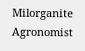Milorganite Agronomist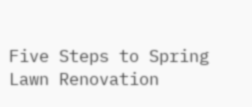Five Steps to Spring Lawn Renovation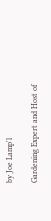by Joe Lamp'l

Gardening Expert and Host of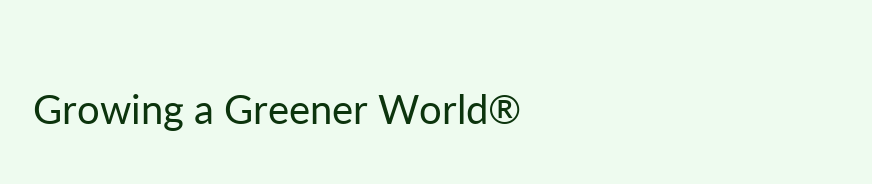Growing a Greener World®